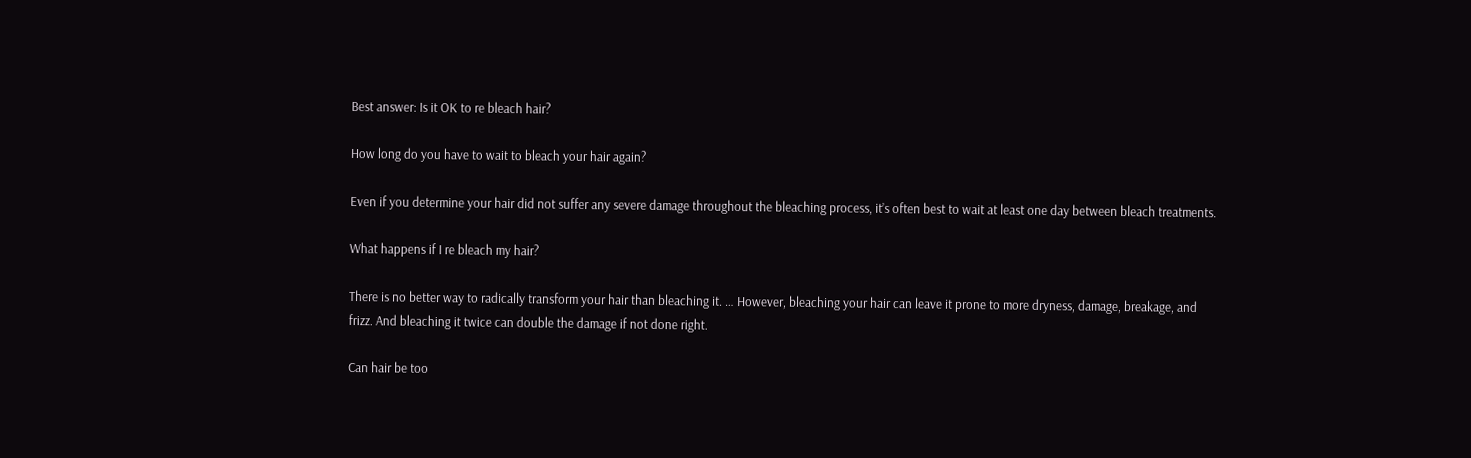Best answer: Is it OK to re bleach hair?

How long do you have to wait to bleach your hair again?

Even if you determine your hair did not suffer any severe damage throughout the bleaching process, it’s often best to wait at least one day between bleach treatments.

What happens if I re bleach my hair?

There is no better way to radically transform your hair than bleaching it. … However, bleaching your hair can leave it prone to more dryness, damage, breakage, and frizz. And bleaching it twice can double the damage if not done right.

Can hair be too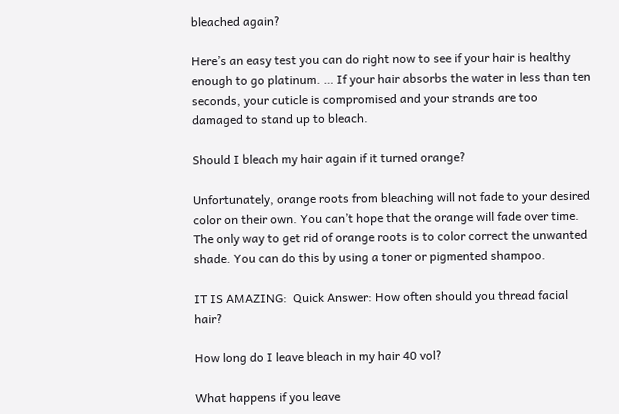bleached again?

Here’s an easy test you can do right now to see if your hair is healthy enough to go platinum. … If your hair absorbs the water in less than ten seconds, your cuticle is compromised and your strands are too damaged to stand up to bleach.

Should I bleach my hair again if it turned orange?

Unfortunately, orange roots from bleaching will not fade to your desired color on their own. You can’t hope that the orange will fade over time. The only way to get rid of orange roots is to color correct the unwanted shade. You can do this by using a toner or pigmented shampoo.

IT IS AMAZING:  Quick Answer: How often should you thread facial hair?

How long do I leave bleach in my hair 40 vol?

What happens if you leave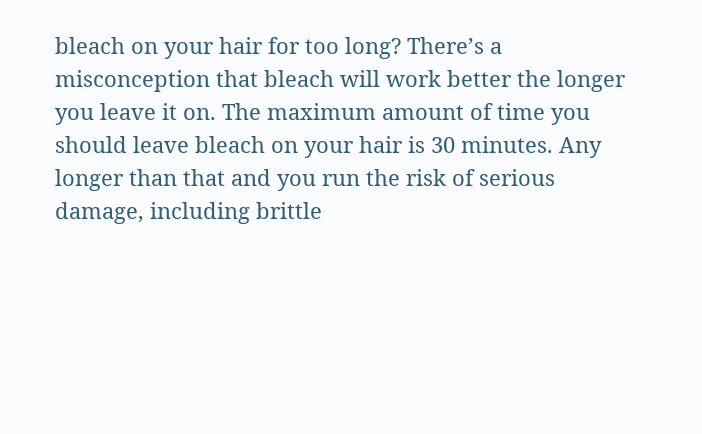bleach on your hair for too long? There’s a misconception that bleach will work better the longer you leave it on. The maximum amount of time you should leave bleach on your hair is 30 minutes. Any longer than that and you run the risk of serious damage, including brittle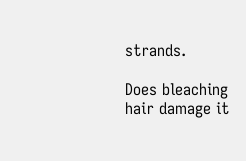strands.

Does bleaching hair damage it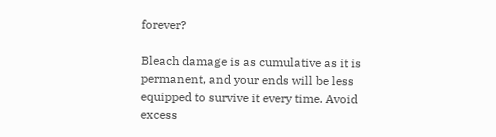forever?

Bleach damage is as cumulative as it is permanent, and your ends will be less equipped to survive it every time. Avoid excess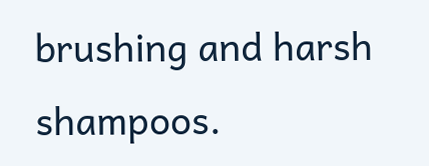brushing and harsh shampoos.